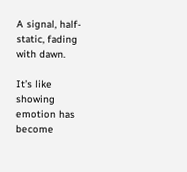A signal, half-static, fading with dawn.

It’s like showing emotion has become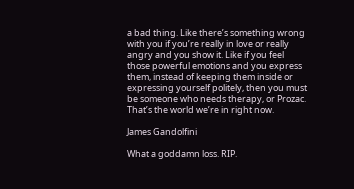a bad thing. Like there’s something wrong with you if you’re really in love or really angry and you show it. Like if you feel those powerful emotions and you express them, instead of keeping them inside or expressing yourself politely, then you must be someone who needs therapy, or Prozac. That’s the world we’re in right now.

James Gandolfini

What a goddamn loss. RIP.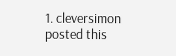1. cleversimon posted this